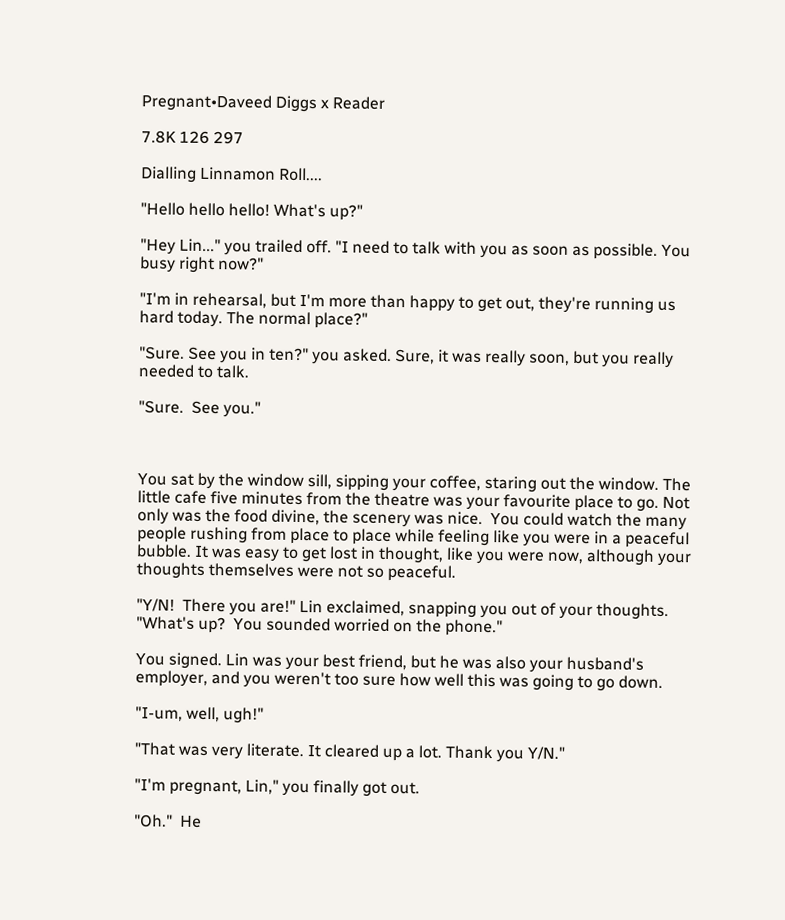Pregnant•Daveed Diggs x Reader

7.8K 126 297

Dialling Linnamon Roll....

"Hello hello hello! What's up?"

"Hey Lin..." you trailed off. "I need to talk with you as soon as possible. You busy right now?"

"I'm in rehearsal, but I'm more than happy to get out, they're running us hard today. The normal place?"

"Sure. See you in ten?" you asked. Sure, it was really soon, but you really needed to talk.

"Sure.  See you."



You sat by the window sill, sipping your coffee, staring out the window. The little cafe five minutes from the theatre was your favourite place to go. Not only was the food divine, the scenery was nice.  You could watch the many people rushing from place to place while feeling like you were in a peaceful bubble. It was easy to get lost in thought, like you were now, although your thoughts themselves were not so peaceful.

"Y/N!  There you are!" Lin exclaimed, snapping you out of your thoughts. "What's up?  You sounded worried on the phone."

You signed. Lin was your best friend, but he was also your husband's employer, and you weren't too sure how well this was going to go down.

"I-um, well, ugh!"

"That was very literate. It cleared up a lot. Thank you Y/N."

"I'm pregnant, Lin," you finally got out.

"Oh."  He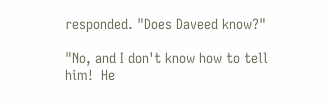responded. "Does Daveed know?"

"No, and I don't know how to tell him!  He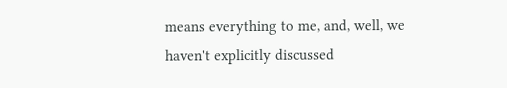means everything to me, and, well, we haven't explicitly discussed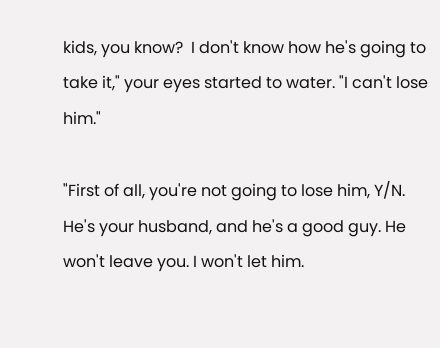kids, you know?  I don't know how he's going to take it," your eyes started to water. "I can't lose him."

"First of all, you're not going to lose him, Y/N.  He's your husband, and he's a good guy. He won't leave you. I won't let him.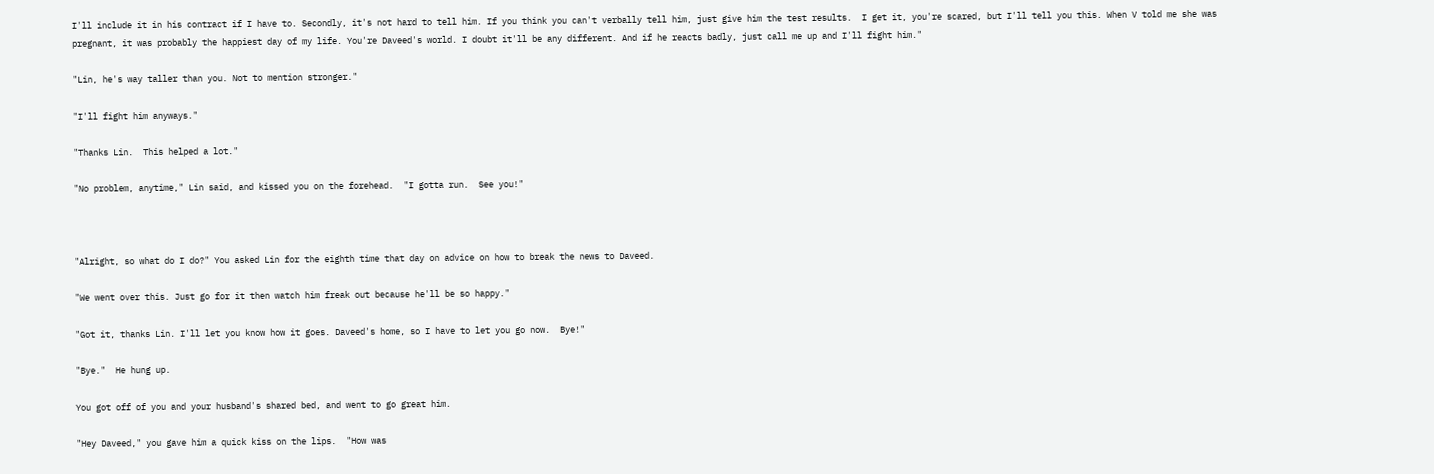I'll include it in his contract if I have to. Secondly, it's not hard to tell him. If you think you can't verbally tell him, just give him the test results.  I get it, you're scared, but I'll tell you this. When V told me she was pregnant, it was probably the happiest day of my life. You're Daveed's world. I doubt it'll be any different. And if he reacts badly, just call me up and I'll fight him."

"Lin, he's way taller than you. Not to mention stronger."

"I'll fight him anyways."

"Thanks Lin.  This helped a lot."

"No problem, anytime," Lin said, and kissed you on the forehead.  "I gotta run.  See you!"



"Alright, so what do I do?" You asked Lin for the eighth time that day on advice on how to break the news to Daveed.

"We went over this. Just go for it then watch him freak out because he'll be so happy."

"Got it, thanks Lin. I'll let you know how it goes. Daveed's home, so I have to let you go now.  Bye!"

"Bye."  He hung up.

You got off of you and your husband's shared bed, and went to go great him.

"Hey Daveed," you gave him a quick kiss on the lips.  "How was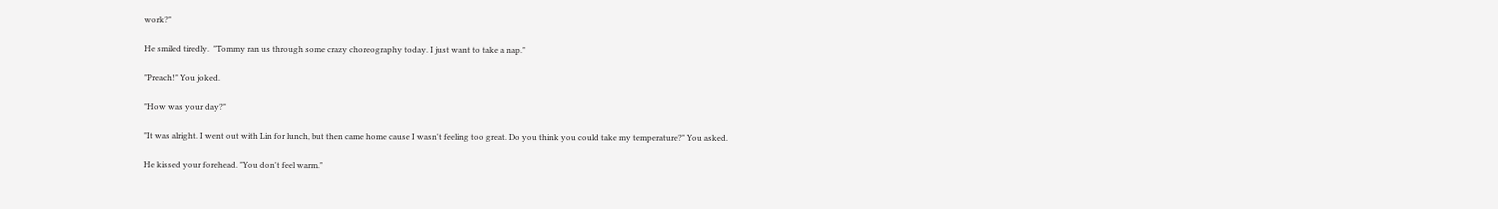work?"

He smiled tiredly.  "Tommy ran us through some crazy choreography today. I just want to take a nap."

"Preach!" You joked.

"How was your day?"

"It was alright. I went out with Lin for lunch, but then came home cause I wasn't feeling too great. Do you think you could take my temperature?" You asked.

He kissed your forehead. "You don't feel warm."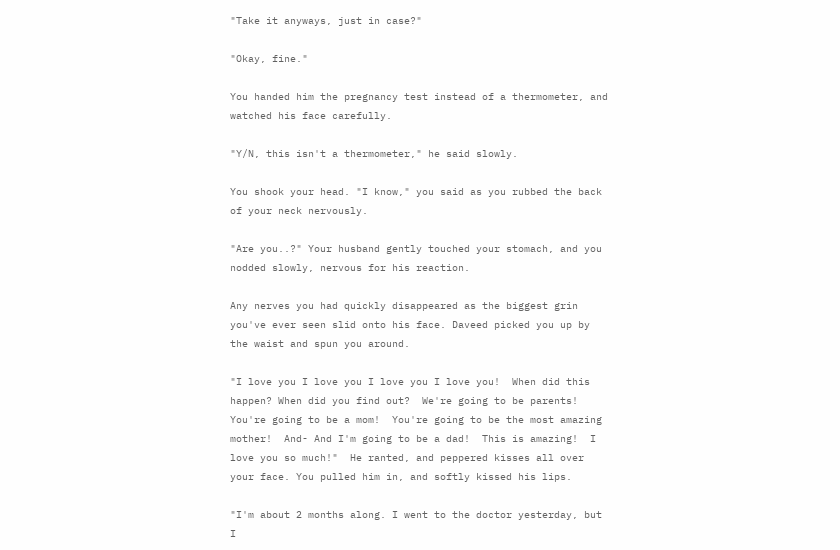"Take it anyways, just in case?"

"Okay, fine."

You handed him the pregnancy test instead of a thermometer, and watched his face carefully.

"Y/N, this isn't a thermometer," he said slowly.

You shook your head. "I know," you said as you rubbed the back of your neck nervously.

"Are you..?" Your husband gently touched your stomach, and you nodded slowly, nervous for his reaction.

Any nerves you had quickly disappeared as the biggest grin you've ever seen slid onto his face. Daveed picked you up by the waist and spun you around.

"I love you I love you I love you I love you!  When did this happen? When did you find out?  We're going to be parents!  You're going to be a mom!  You're going to be the most amazing mother!  And- And I'm going to be a dad!  This is amazing!  I love you so much!"  He ranted, and peppered kisses all over your face. You pulled him in, and softly kissed his lips.

"I'm about 2 months along. I went to the doctor yesterday, but I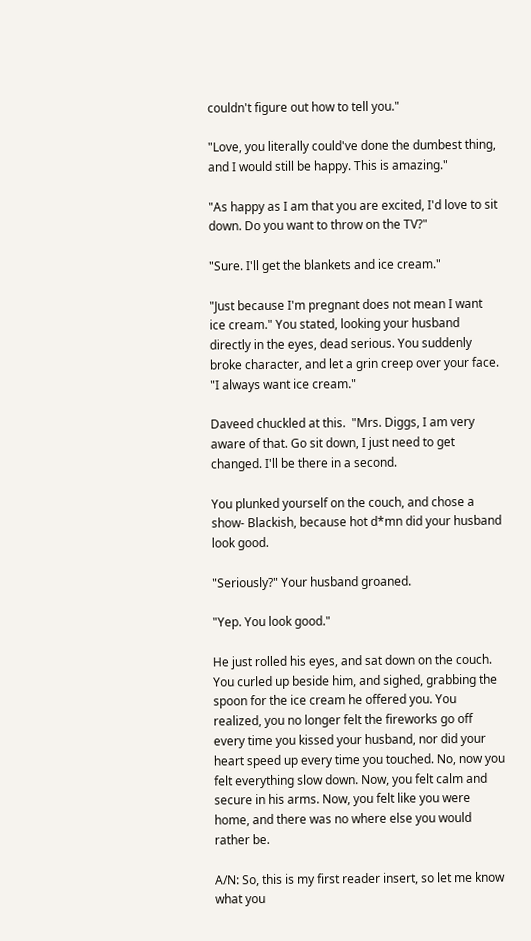couldn't figure out how to tell you."

"Love, you literally could've done the dumbest thing, and I would still be happy. This is amazing."

"As happy as I am that you are excited, I'd love to sit down. Do you want to throw on the TV?"

"Sure. I'll get the blankets and ice cream."

"Just because I'm pregnant does not mean I want ice cream." You stated, looking your husband directly in the eyes, dead serious. You suddenly broke character, and let a grin creep over your face. "I always want ice cream."

Daveed chuckled at this.  "Mrs. Diggs, I am very aware of that. Go sit down, I just need to get changed. I'll be there in a second.

You plunked yourself on the couch, and chose a show- Blackish, because hot d*mn did your husband look good.

"Seriously?" Your husband groaned.

"Yep. You look good."

He just rolled his eyes, and sat down on the couch. You curled up beside him, and sighed, grabbing the spoon for the ice cream he offered you. You realized, you no longer felt the fireworks go off every time you kissed your husband, nor did your heart speed up every time you touched. No, now you felt everything slow down. Now, you felt calm and secure in his arms. Now, you felt like you were home, and there was no where else you would rather be.

A/N: So, this is my first reader insert, so let me know what you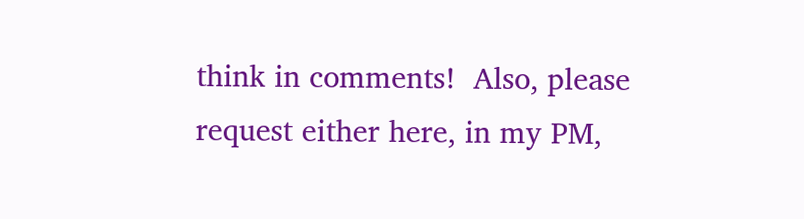think in comments!  Also, please request either here, in my PM,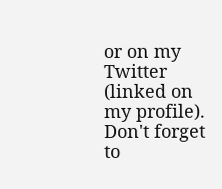or on my Twitter (linked on my profile). Don't forget to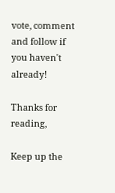vote, comment and follow if you haven't already!

Thanks for reading,

Keep up the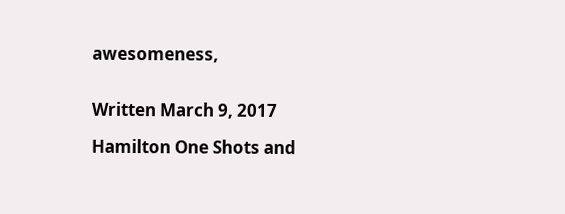awesomeness,


Written March 9, 2017

Hamilton One Shots and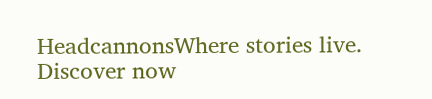HeadcannonsWhere stories live. Discover now